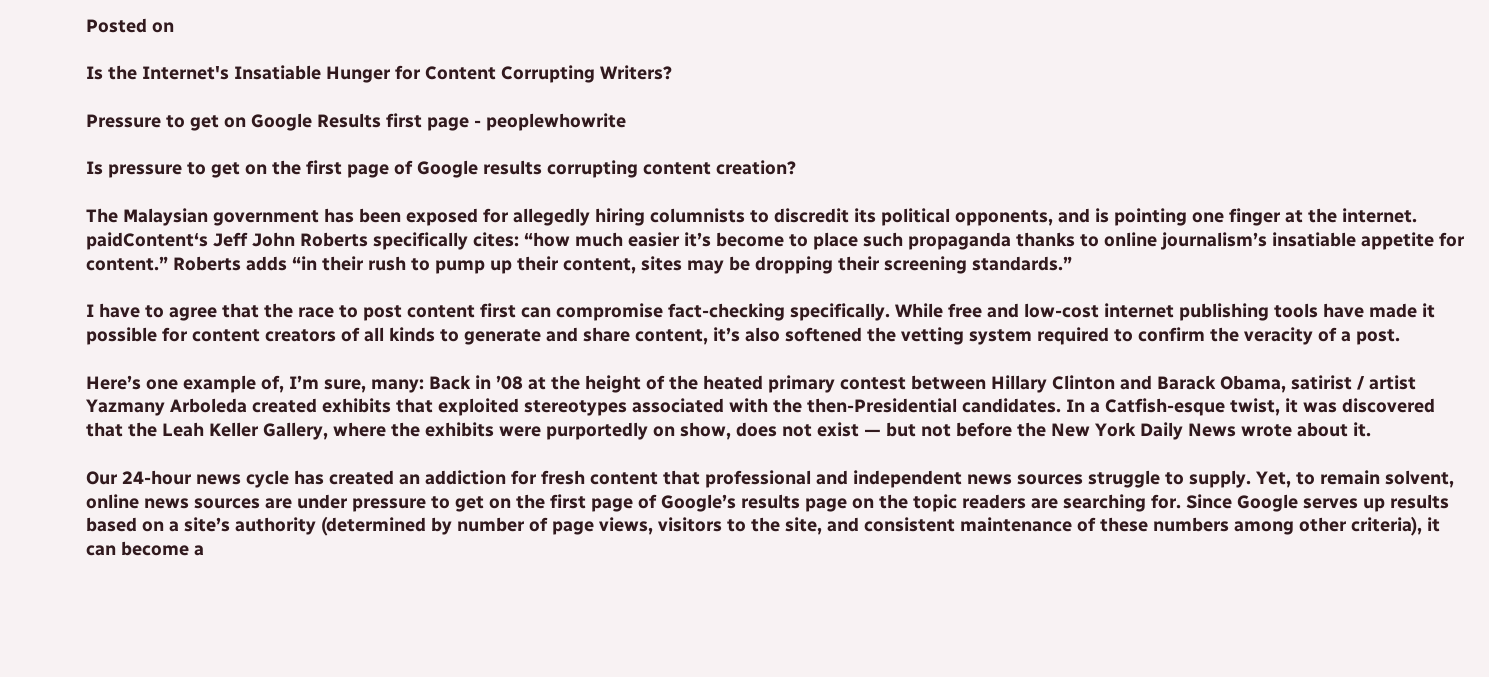Posted on

Is the Internet's Insatiable Hunger for Content Corrupting Writers?

Pressure to get on Google Results first page - peoplewhowrite

Is pressure to get on the first page of Google results corrupting content creation?

The Malaysian government has been exposed for allegedly hiring columnists to discredit its political opponents, and is pointing one finger at the internet. paidContent‘s Jeff John Roberts specifically cites: “how much easier it’s become to place such propaganda thanks to online journalism’s insatiable appetite for content.” Roberts adds “in their rush to pump up their content, sites may be dropping their screening standards.”

I have to agree that the race to post content first can compromise fact-checking specifically. While free and low-cost internet publishing tools have made it possible for content creators of all kinds to generate and share content, it’s also softened the vetting system required to confirm the veracity of a post.

Here’s one example of, I’m sure, many: Back in ’08 at the height of the heated primary contest between Hillary Clinton and Barack Obama, satirist / artist  Yazmany Arboleda created exhibits that exploited stereotypes associated with the then-Presidential candidates. In a Catfish-esque twist, it was discovered that the Leah Keller Gallery, where the exhibits were purportedly on show, does not exist — but not before the New York Daily News wrote about it.

Our 24-hour news cycle has created an addiction for fresh content that professional and independent news sources struggle to supply. Yet, to remain solvent, online news sources are under pressure to get on the first page of Google’s results page on the topic readers are searching for. Since Google serves up results based on a site’s authority (determined by number of page views, visitors to the site, and consistent maintenance of these numbers among other criteria), it can become a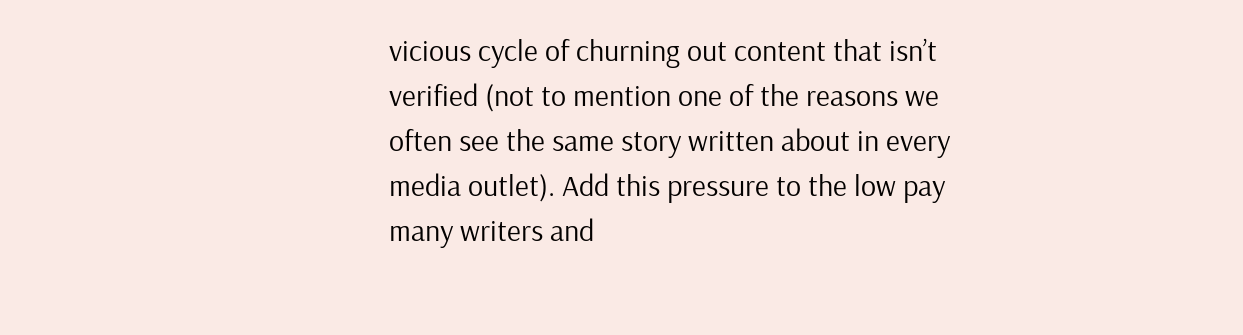vicious cycle of churning out content that isn’t verified (not to mention one of the reasons we often see the same story written about in every media outlet). Add this pressure to the low pay many writers and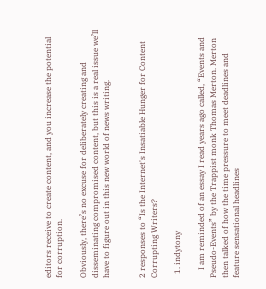editors receive to create content, and you increase the potential for corruption.

Obviously, there’s no excuse for deliberately creating and disseminating compromised content, but this is a real issue we’ll have to figure out in this new world of news writing.


2 responses to “Is the Internet's Insatiable Hunger for Content Corrupting Writers?

  1. indytony

    I am reminded of an essay I read years ago called, “Events and Pseudo-Events” by the Trappist monk Thomas Merton. Merton then talked of how the time pressure to meet deadlines and feature sensational headlines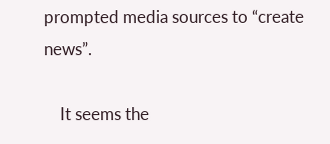prompted media sources to “create news”.

    It seems the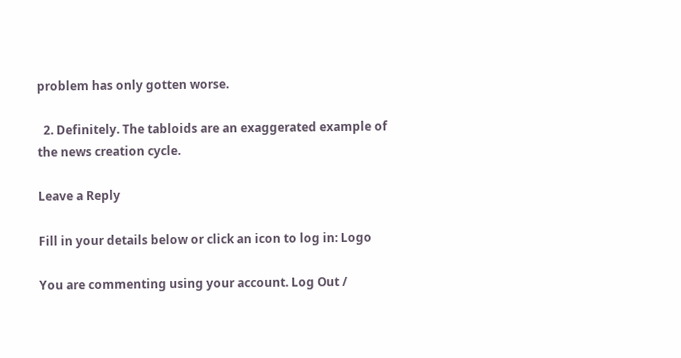problem has only gotten worse.

  2. Definitely. The tabloids are an exaggerated example of the news creation cycle.

Leave a Reply

Fill in your details below or click an icon to log in: Logo

You are commenting using your account. Log Out /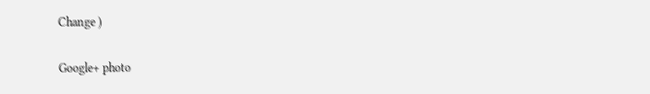Change )

Google+ photo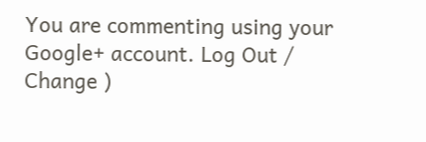You are commenting using your Google+ account. Log Out /  Change )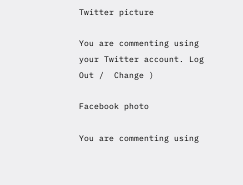Twitter picture

You are commenting using your Twitter account. Log Out /  Change )

Facebook photo

You are commenting using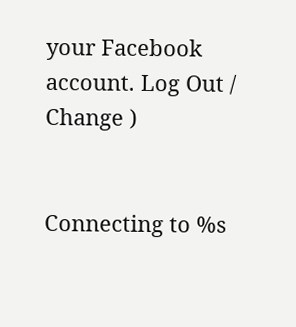your Facebook account. Log Out /  Change )


Connecting to %s